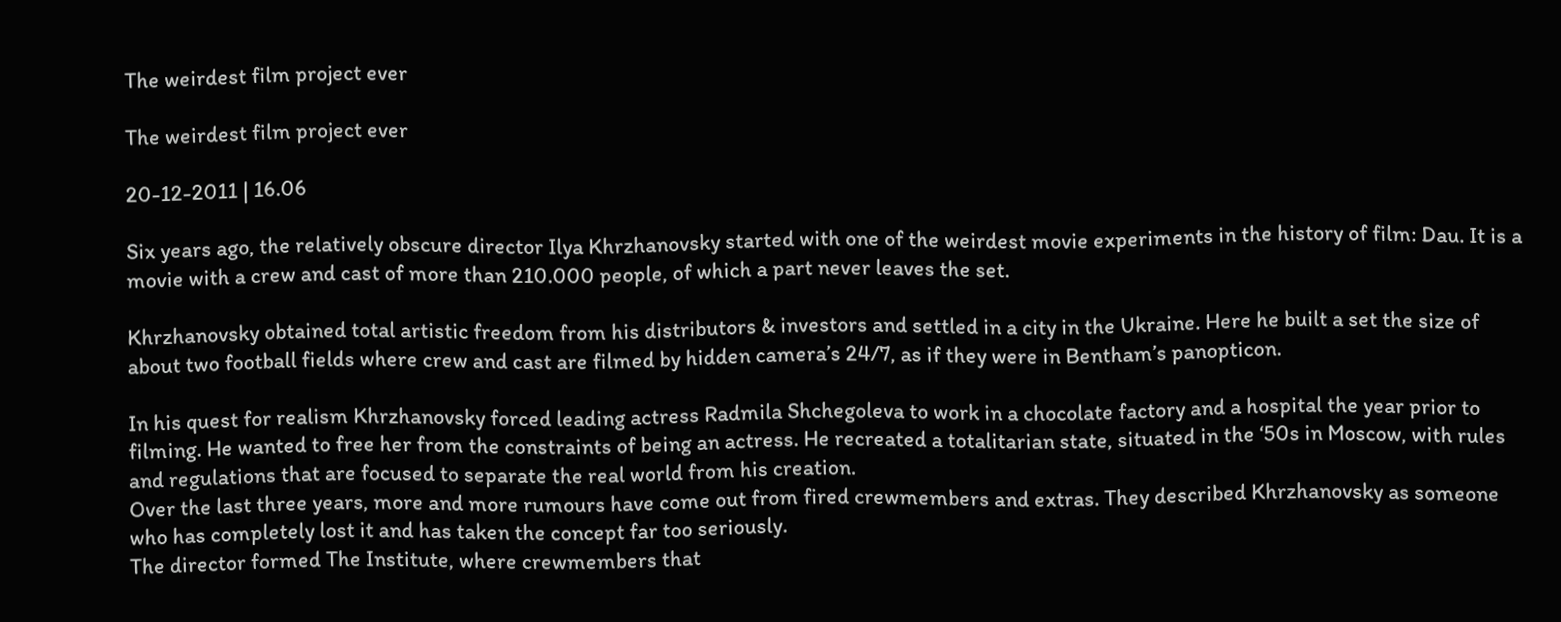The weirdest film project ever

The weirdest film project ever

20-12-2011 | 16.06

Six years ago, the relatively obscure director Ilya Khrzhanovsky started with one of the weirdest movie experiments in the history of film: Dau. It is a movie with a crew and cast of more than 210.000 people, of which a part never leaves the set.

Khrzhanovsky obtained total artistic freedom from his distributors & investors and settled in a city in the Ukraine. Here he built a set the size of about two football fields where crew and cast are filmed by hidden camera’s 24/7, as if they were in Bentham’s panopticon.

In his quest for realism Khrzhanovsky forced leading actress Radmila Shchegoleva to work in a chocolate factory and a hospital the year prior to filming. He wanted to free her from the constraints of being an actress. He recreated a totalitarian state, situated in the ‘50s in Moscow, with rules and regulations that are focused to separate the real world from his creation.
Over the last three years, more and more rumours have come out from fired crewmembers and extras. They described Khrzhanovsky as someone who has completely lost it and has taken the concept far too seriously.
The director formed The Institute, where crewmembers that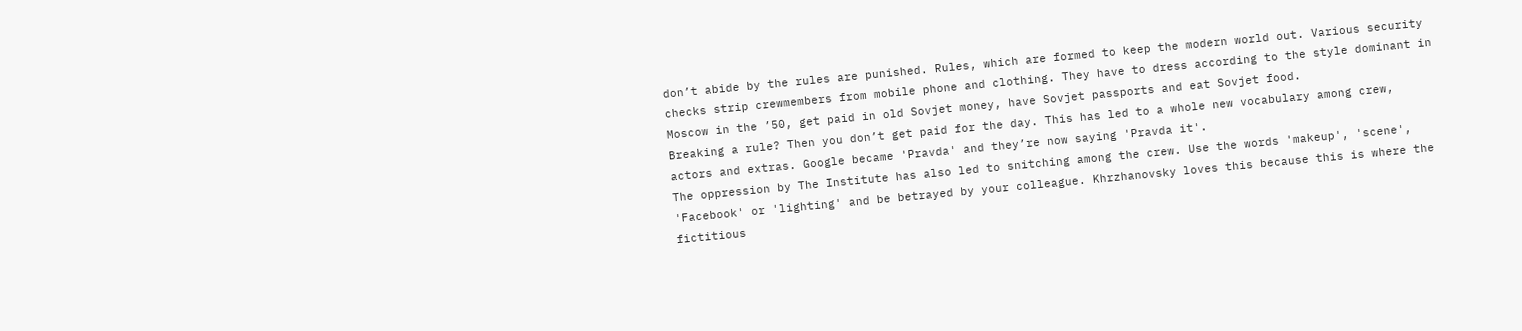don’t abide by the rules are punished. Rules, which are formed to keep the modern world out. Various security checks strip crewmembers from mobile phone and clothing. They have to dress according to the style dominant in Moscow in the ’50, get paid in old Sovjet money, have Sovjet passports and eat Sovjet food.
Breaking a rule? Then you don’t get paid for the day. This has led to a whole new vocabulary among crew, actors and extras. Google became 'Pravda' and they’re now saying 'Pravda it'.
The oppression by The Institute has also led to snitching among the crew. Use the words 'makeup', 'scene', 'Facebook' or 'lighting' and be betrayed by your colleague. Khrzhanovsky loves this because this is where the fictitious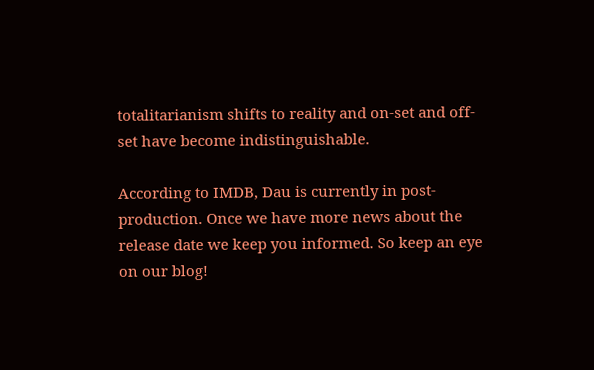totalitarianism shifts to reality and on-set and off-set have become indistinguishable.

According to IMDB, Dau is currently in post-production. Once we have more news about the release date we keep you informed. So keep an eye on our blog!